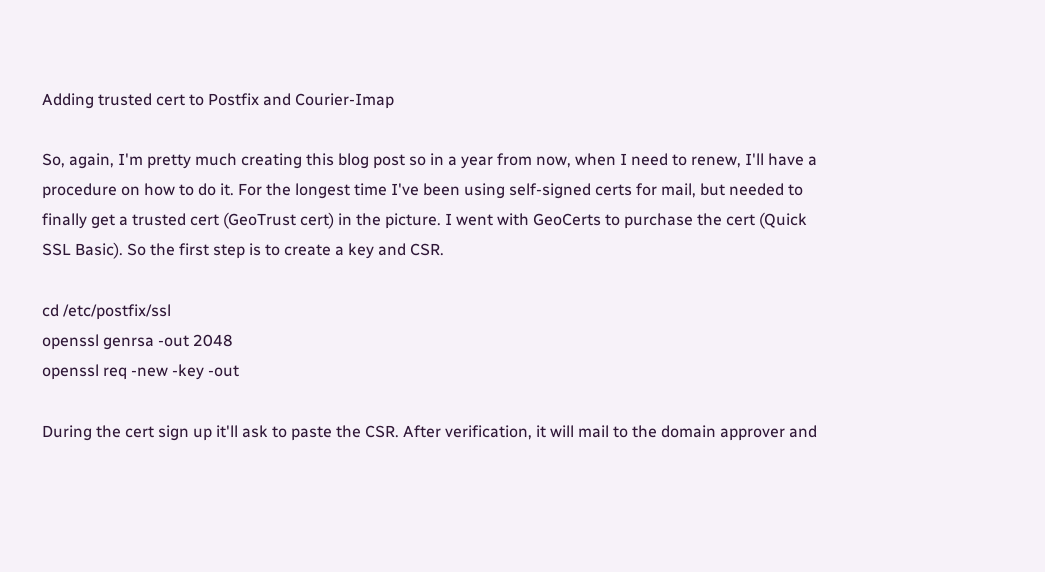Adding trusted cert to Postfix and Courier-Imap

So, again, I'm pretty much creating this blog post so in a year from now, when I need to renew, I'll have a procedure on how to do it. For the longest time I've been using self-signed certs for mail, but needed to finally get a trusted cert (GeoTrust cert) in the picture. I went with GeoCerts to purchase the cert (Quick SSL Basic). So the first step is to create a key and CSR.

cd /etc/postfix/ssl
openssl genrsa -out 2048
openssl req -new -key -out

During the cert sign up it'll ask to paste the CSR. After verification, it will mail to the domain approver and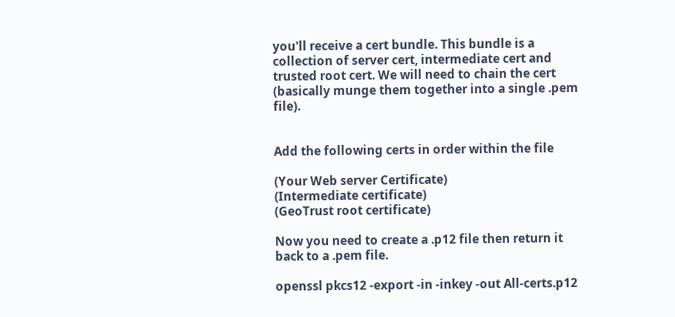you'll receive a cert bundle. This bundle is a collection of server cert, intermediate cert and trusted root cert. We will need to chain the cert (basically munge them together into a single .pem file).


Add the following certs in order within the file

(Your Web server Certificate)
(Intermediate certificate)
(GeoTrust root certificate)

Now you need to create a .p12 file then return it back to a .pem file.

openssl pkcs12 -export -in -inkey -out All-certs.p12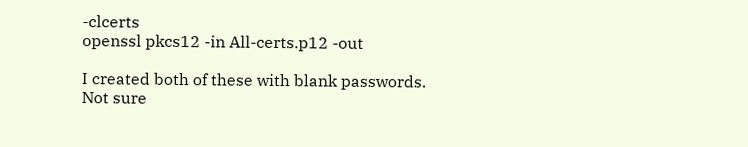-clcerts
openssl pkcs12 -in All-certs.p12 -out

I created both of these with blank passwords. Not sure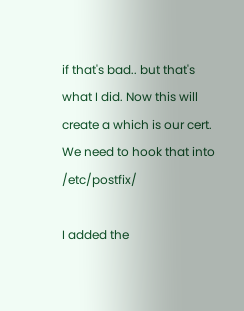if that's bad.. but that's what I did. Now this will create a which is our cert. We need to hook that into /etc/postfix/

I added the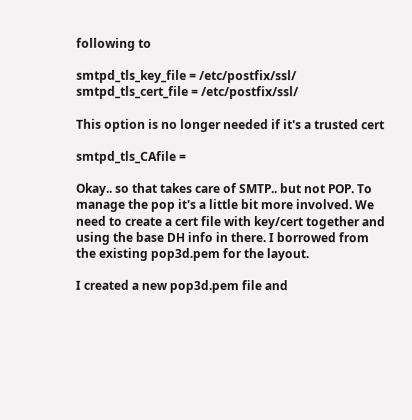following to

smtpd_tls_key_file = /etc/postfix/ssl/
smtpd_tls_cert_file = /etc/postfix/ssl/

This option is no longer needed if it's a trusted cert

smtpd_tls_CAfile =

Okay.. so that takes care of SMTP.. but not POP. To manage the pop it's a little bit more involved. We need to create a cert file with key/cert together and using the base DH info in there. I borrowed from the existing pop3d.pem for the layout.

I created a new pop3d.pem file and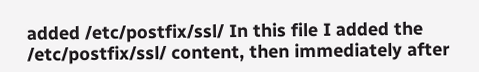added /etc/postfix/ssl/ In this file I added the /etc/postfix/ssl/ content, then immediately after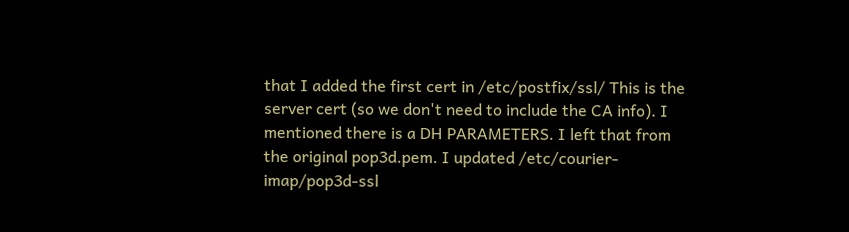that I added the first cert in /etc/postfix/ssl/ This is the server cert (so we don't need to include the CA info). I mentioned there is a DH PARAMETERS. I left that from the original pop3d.pem. I updated /etc/courier-imap/pop3d-ssl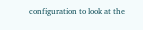configuration to look at the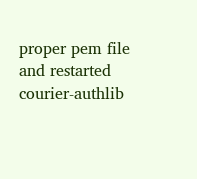proper pem file and restarted courier-authlib